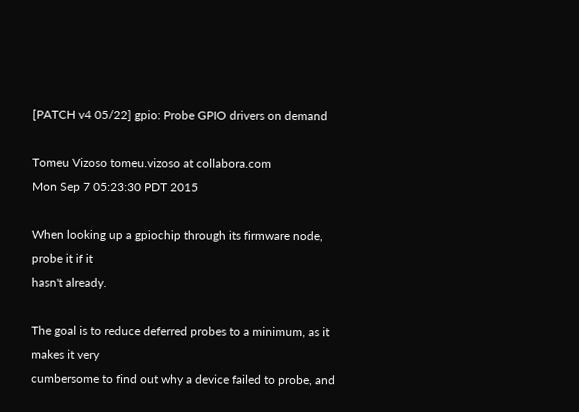[PATCH v4 05/22] gpio: Probe GPIO drivers on demand

Tomeu Vizoso tomeu.vizoso at collabora.com
Mon Sep 7 05:23:30 PDT 2015

When looking up a gpiochip through its firmware node, probe it if it
hasn't already.

The goal is to reduce deferred probes to a minimum, as it makes it very
cumbersome to find out why a device failed to probe, and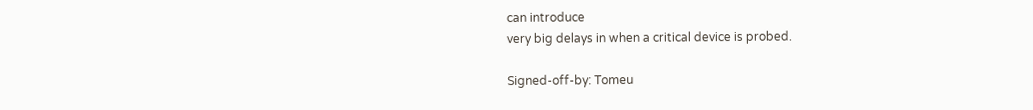can introduce
very big delays in when a critical device is probed.

Signed-off-by: Tomeu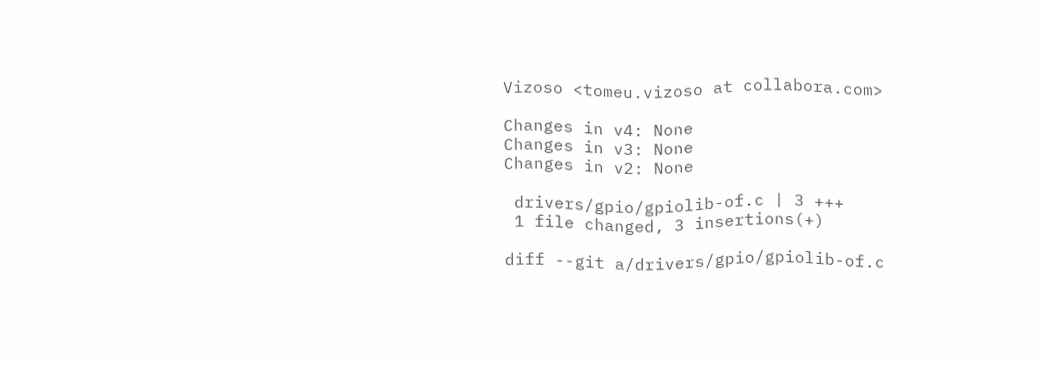Vizoso <tomeu.vizoso at collabora.com>

Changes in v4: None
Changes in v3: None
Changes in v2: None

 drivers/gpio/gpiolib-of.c | 3 +++
 1 file changed, 3 insertions(+)

diff --git a/drivers/gpio/gpiolib-of.c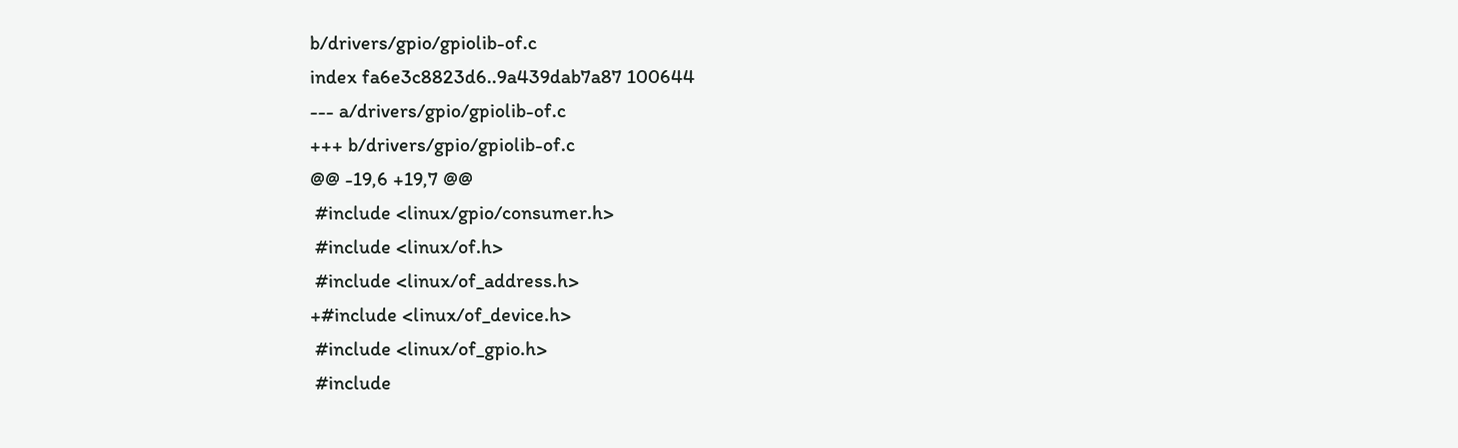b/drivers/gpio/gpiolib-of.c
index fa6e3c8823d6..9a439dab7a87 100644
--- a/drivers/gpio/gpiolib-of.c
+++ b/drivers/gpio/gpiolib-of.c
@@ -19,6 +19,7 @@
 #include <linux/gpio/consumer.h>
 #include <linux/of.h>
 #include <linux/of_address.h>
+#include <linux/of_device.h>
 #include <linux/of_gpio.h>
 #include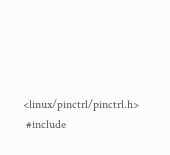<linux/pinctrl/pinctrl.h>
 #include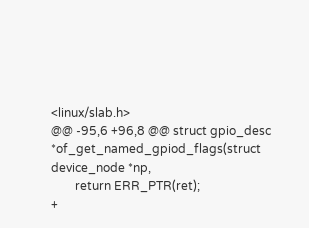<linux/slab.h>
@@ -95,6 +96,8 @@ struct gpio_desc *of_get_named_gpiod_flags(struct device_node *np,
        return ERR_PTR(ret);
+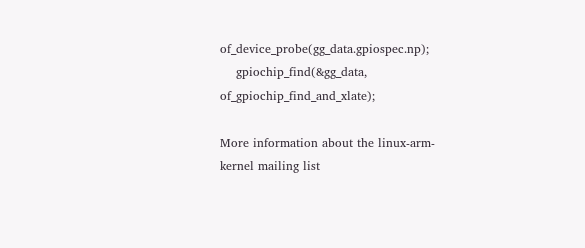of_device_probe(gg_data.gpiospec.np);
    gpiochip_find(&gg_data, of_gpiochip_find_and_xlate);

More information about the linux-arm-kernel mailing list